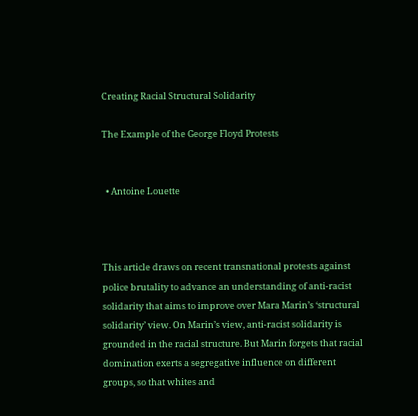Creating Racial Structural Solidarity

The Example of the George Floyd Protests


  • Antoine Louette



This article draws on recent transnational protests against police brutality to advance an understanding of anti-racist solidarity that aims to improve over Mara Marin’s ‘structural solidarity’ view. On Marin’s view, anti-racist solidarity is grounded in the racial structure. But Marin forgets that racial domination exerts a segregative influence on different groups, so that whites and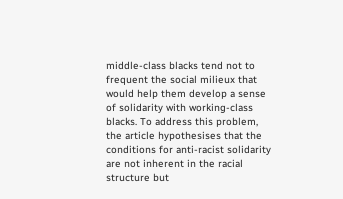middle-class blacks tend not to frequent the social milieux that would help them develop a sense of solidarity with working-class blacks. To address this problem, the article hypothesises that the conditions for anti-racist solidarity are not inherent in the racial structure but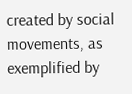created by social movements, as exemplified by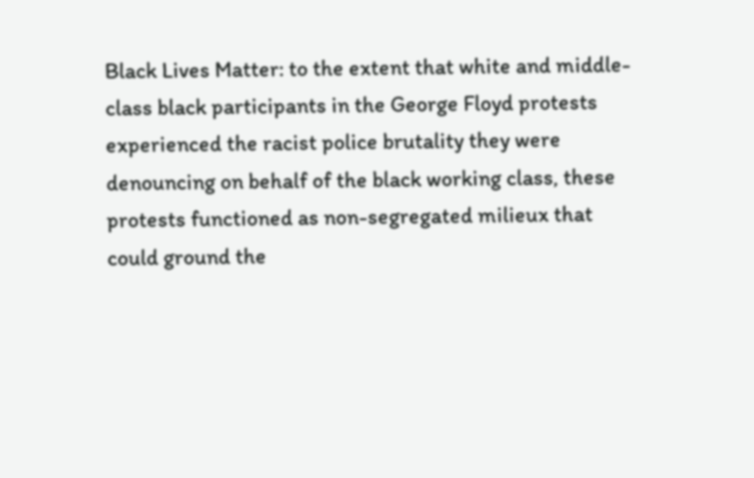Black Lives Matter: to the extent that white and middle-class black participants in the George Floyd protests experienced the racist police brutality they were denouncing on behalf of the black working class, these protests functioned as non-segregated milieux that could ground the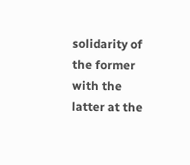solidarity of the former with the latter at the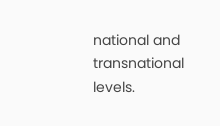national and transnational levels.